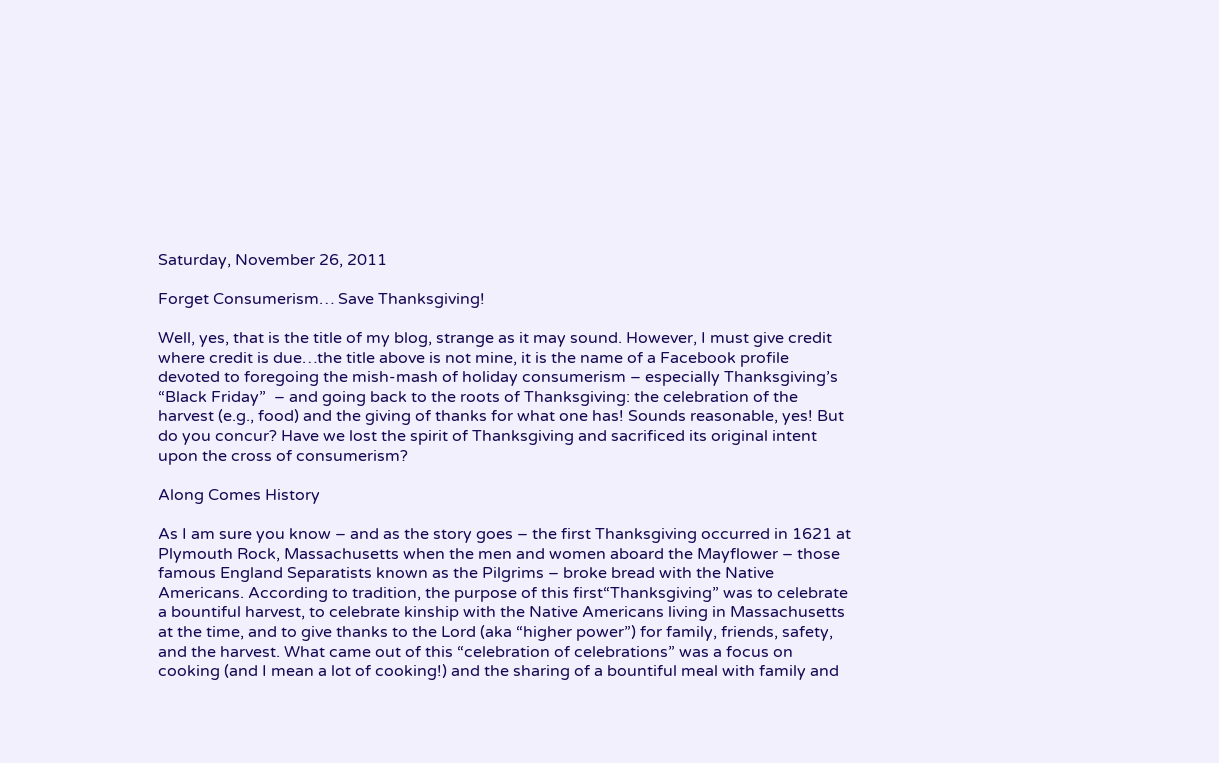Saturday, November 26, 2011

Forget Consumerism… Save Thanksgiving!

Well, yes, that is the title of my blog, strange as it may sound. However, I must give credit where credit is due…the title above is not mine, it is the name of a Facebook profile devoted to foregoing the mish-mash of holiday consumerism – especially Thanksgiving’s “Black Friday”  – and going back to the roots of Thanksgiving: the celebration of the harvest (e.g., food) and the giving of thanks for what one has! Sounds reasonable, yes! But do you concur? Have we lost the spirit of Thanksgiving and sacrificed its original intent upon the cross of consumerism?

Along Comes History

As I am sure you know – and as the story goes – the first Thanksgiving occurred in 1621 at Plymouth Rock, Massachusetts when the men and women aboard the Mayflower – those famous England Separatists known as the Pilgrims – broke bread with the Native Americans. According to tradition, the purpose of this first“Thanksgiving” was to celebrate a bountiful harvest, to celebrate kinship with the Native Americans living in Massachusetts at the time, and to give thanks to the Lord (aka “higher power”) for family, friends, safety, and the harvest. What came out of this “celebration of celebrations” was a focus on cooking (and I mean a lot of cooking!) and the sharing of a bountiful meal with family and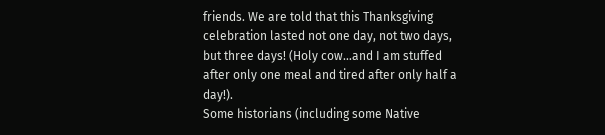friends. We are told that this Thanksgiving celebration lasted not one day, not two days, but three days! (Holy cow…and I am stuffed after only one meal and tired after only half a day!).
Some historians (including some Native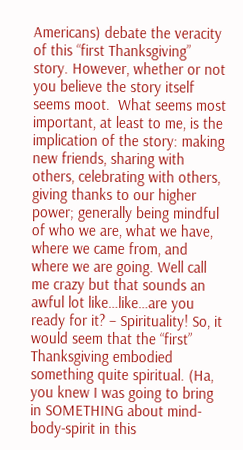Americans) debate the veracity of this “first Thanksgiving” story. However, whether or not you believe the story itself seems moot.  What seems most important, at least to me, is the implication of the story: making new friends, sharing with others, celebrating with others, giving thanks to our higher power; generally being mindful of who we are, what we have, where we came from, and where we are going. Well call me crazy but that sounds an awful lot like…like…are you ready for it? – Spirituality! So, it would seem that the “first” Thanksgiving embodied something quite spiritual. (Ha, you knew I was going to bring in SOMETHING about mind-body-spirit in this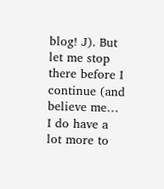blog! J). But let me stop there before I continue (and believe me… I do have a lot more to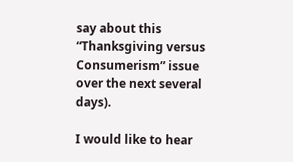say about this “Thanksgiving versus Consumerism” issue over the next several days).

I would like to hear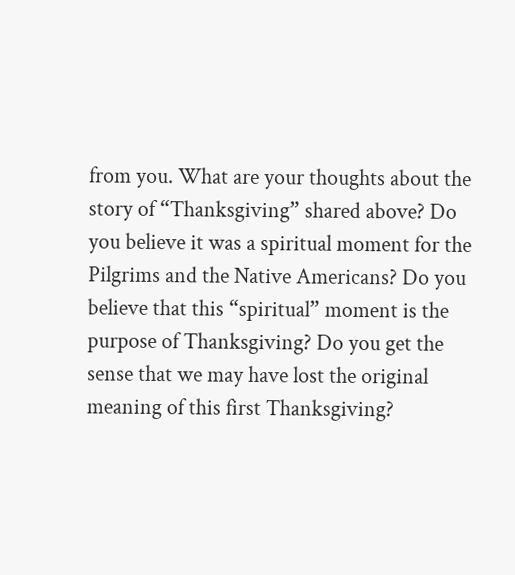from you. What are your thoughts about the story of “Thanksgiving” shared above? Do you believe it was a spiritual moment for the Pilgrims and the Native Americans? Do you believe that this “spiritual” moment is the purpose of Thanksgiving? Do you get the sense that we may have lost the original meaning of this first Thanksgiving?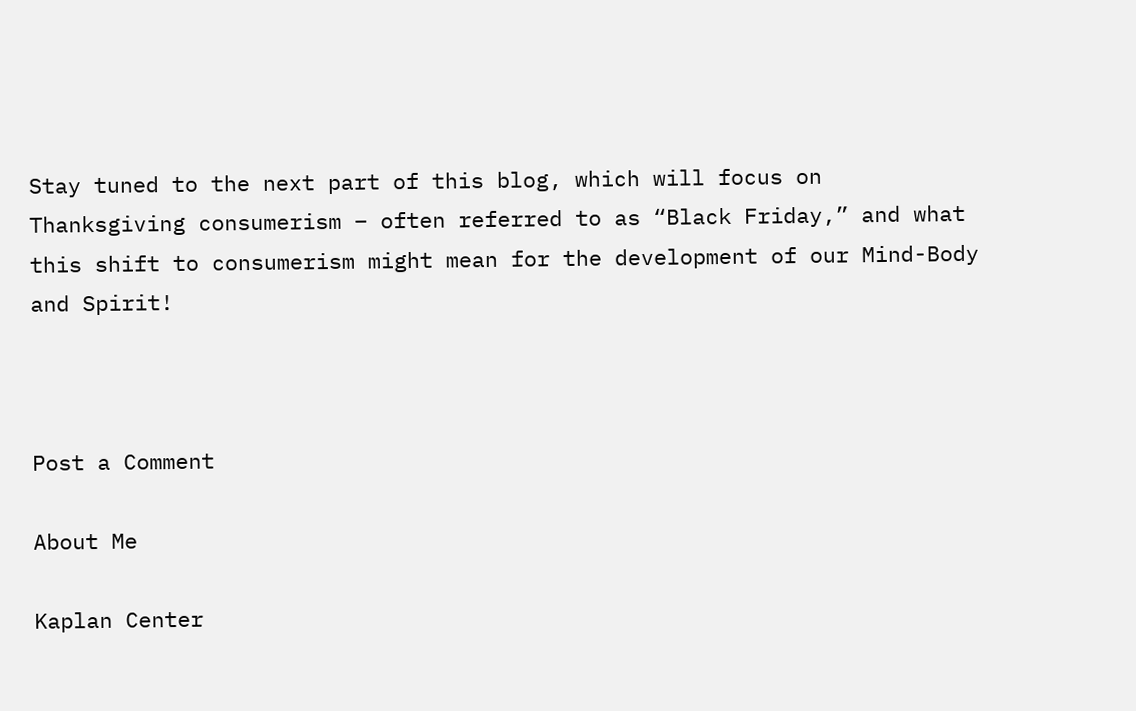Stay tuned to the next part of this blog, which will focus on Thanksgiving consumerism – often referred to as “Black Friday,” and what this shift to consumerism might mean for the development of our Mind-Body and Spirit!



Post a Comment

About Me

Kaplan Center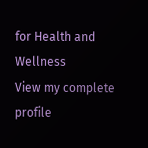for Health and Wellness
View my complete profile